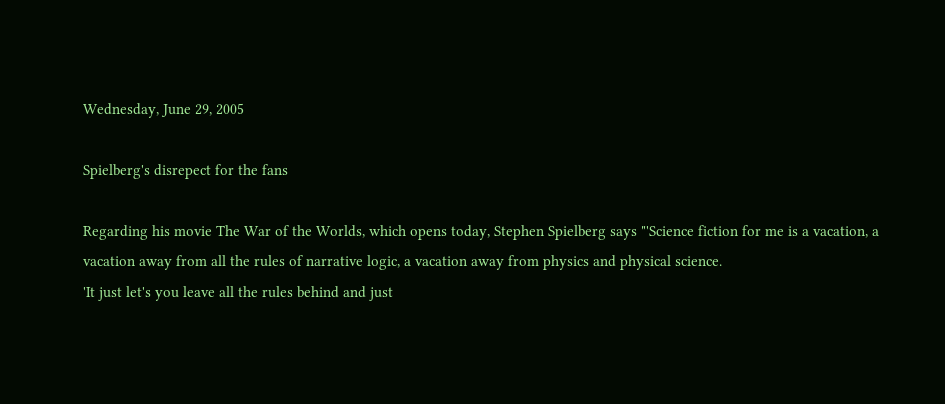Wednesday, June 29, 2005

Spielberg's disrepect for the fans

Regarding his movie The War of the Worlds, which opens today, Stephen Spielberg says "'Science fiction for me is a vacation, a vacation away from all the rules of narrative logic, a vacation away from physics and physical science.
'It just let's you leave all the rules behind and just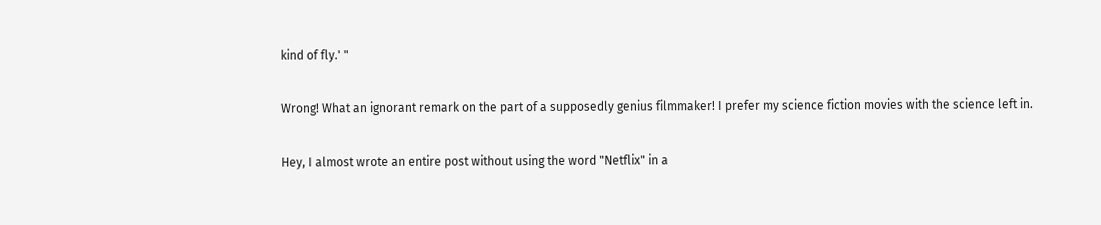kind of fly.' "

Wrong! What an ignorant remark on the part of a supposedly genius filmmaker! I prefer my science fiction movies with the science left in.

Hey, I almost wrote an entire post without using the word "Netflix" in a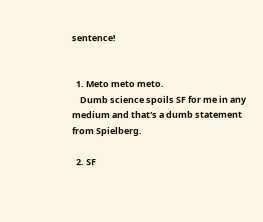sentence!


  1. Meto meto meto.
    Dumb science spoils SF for me in any medium and that's a dumb statement from Spielberg.

  2. SF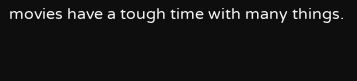movies have a tough time with many things.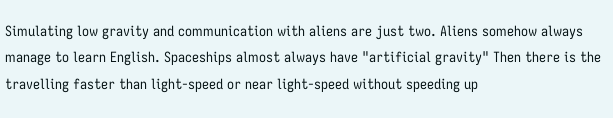Simulating low gravity and communication with aliens are just two. Aliens somehow always manage to learn English. Spaceships almost always have "artificial gravity" Then there is the travelling faster than light-speed or near light-speed without speeding up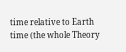time relative to Earth time (the whole Theory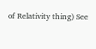of Relativity thing) See